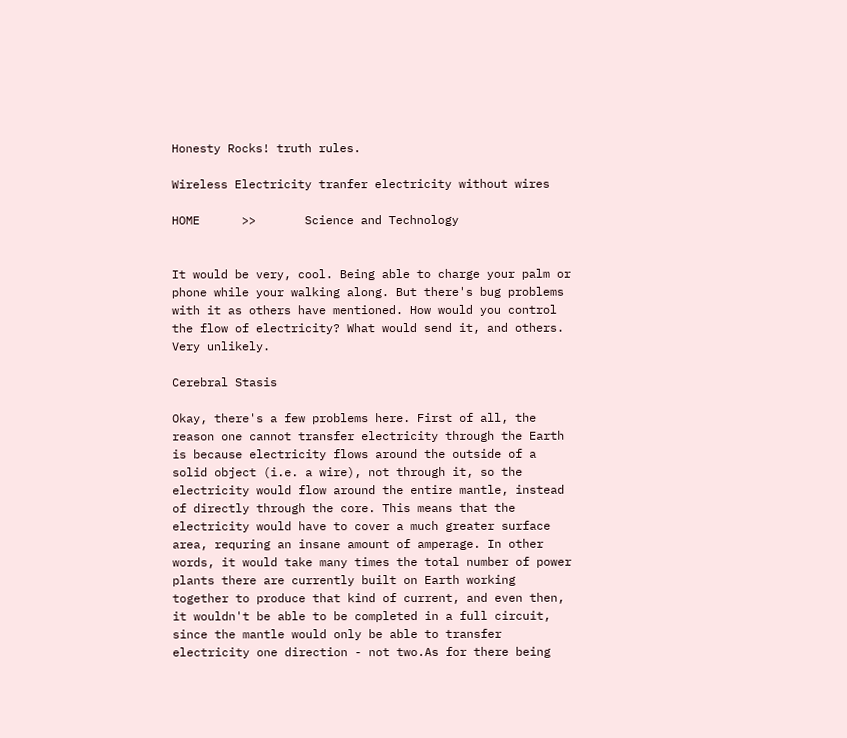Honesty Rocks! truth rules.

Wireless Electricity tranfer electricity without wires

HOME      >>       Science and Technology


It would be very, cool. Being able to charge your palm or phone while your walking along. But there's bug problems with it as others have mentioned. How would you control the flow of electricity? What would send it, and others. Very unlikely.

Cerebral Stasis

Okay, there's a few problems here. First of all, the reason one cannot transfer electricity through the Earth is because electricity flows around the outside of a solid object (i.e. a wire), not through it, so the electricity would flow around the entire mantle, instead of directly through the core. This means that the electricity would have to cover a much greater surface area, requring an insane amount of amperage. In other words, it would take many times the total number of power plants there are currently built on Earth working together to produce that kind of current, and even then, it wouldn't be able to be completed in a full circuit, since the mantle would only be able to transfer electricity one direction - not two.As for there being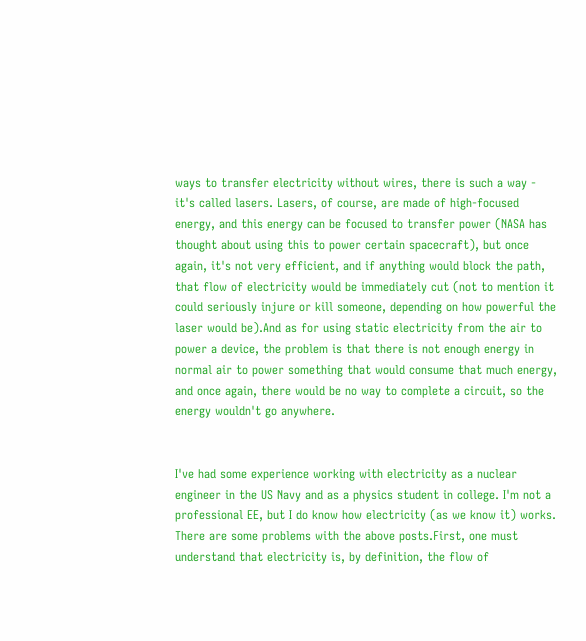ways to transfer electricity without wires, there is such a way - it's called lasers. Lasers, of course, are made of high-focused energy, and this energy can be focused to transfer power (NASA has thought about using this to power certain spacecraft), but once again, it's not very efficient, and if anything would block the path, that flow of electricity would be immediately cut (not to mention it could seriously injure or kill someone, depending on how powerful the laser would be).And as for using static electricity from the air to power a device, the problem is that there is not enough energy in normal air to power something that would consume that much energy, and once again, there would be no way to complete a circuit, so the energy wouldn't go anywhere.


I've had some experience working with electricity as a nuclear engineer in the US Navy and as a physics student in college. I'm not a professional EE, but I do know how electricity (as we know it) works. There are some problems with the above posts.First, one must understand that electricity is, by definition, the flow of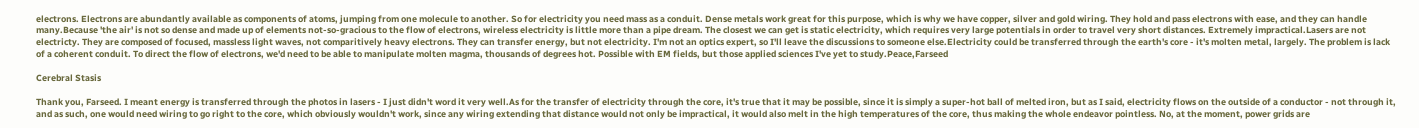electrons. Electrons are abundantly available as components of atoms, jumping from one molecule to another. So for electricity you need mass as a conduit. Dense metals work great for this purpose, which is why we have copper, silver and gold wiring. They hold and pass electrons with ease, and they can handle many.Because 'the air' is not so dense and made up of elements not-so-gracious to the flow of electrons, wireless electricity is little more than a pipe dream. The closest we can get is static electricity, which requires very large potentials in order to travel very short distances. Extremely impractical.Lasers are not electricty. They are composed of focused, massless light waves, not comparitively heavy electrons. They can transfer energy, but not electricity. I'm not an optics expert, so I'll leave the discussions to someone else.Electricity could be transferred through the earth's core - it's molten metal, largely. The problem is lack of a coherent conduit. To direct the flow of electrons, we'd need to be able to manipulate molten magma, thousands of degrees hot. Possible with EM fields, but those applied sciences I've yet to study.Peace,Farseed

Cerebral Stasis

Thank you, Farseed. I meant energy is transferred through the photos in lasers - I just didn't word it very well.As for the transfer of electricity through the core, it's true that it may be possible, since it is simply a super-hot ball of melted iron, but as I said, electricity flows on the outside of a conductor - not through it, and as such, one would need wiring to go right to the core, which obviously wouldn't work, since any wiring extending that distance would not only be impractical, it would also melt in the high temperatures of the core, thus making the whole endeavor pointless. No, at the moment, power grids are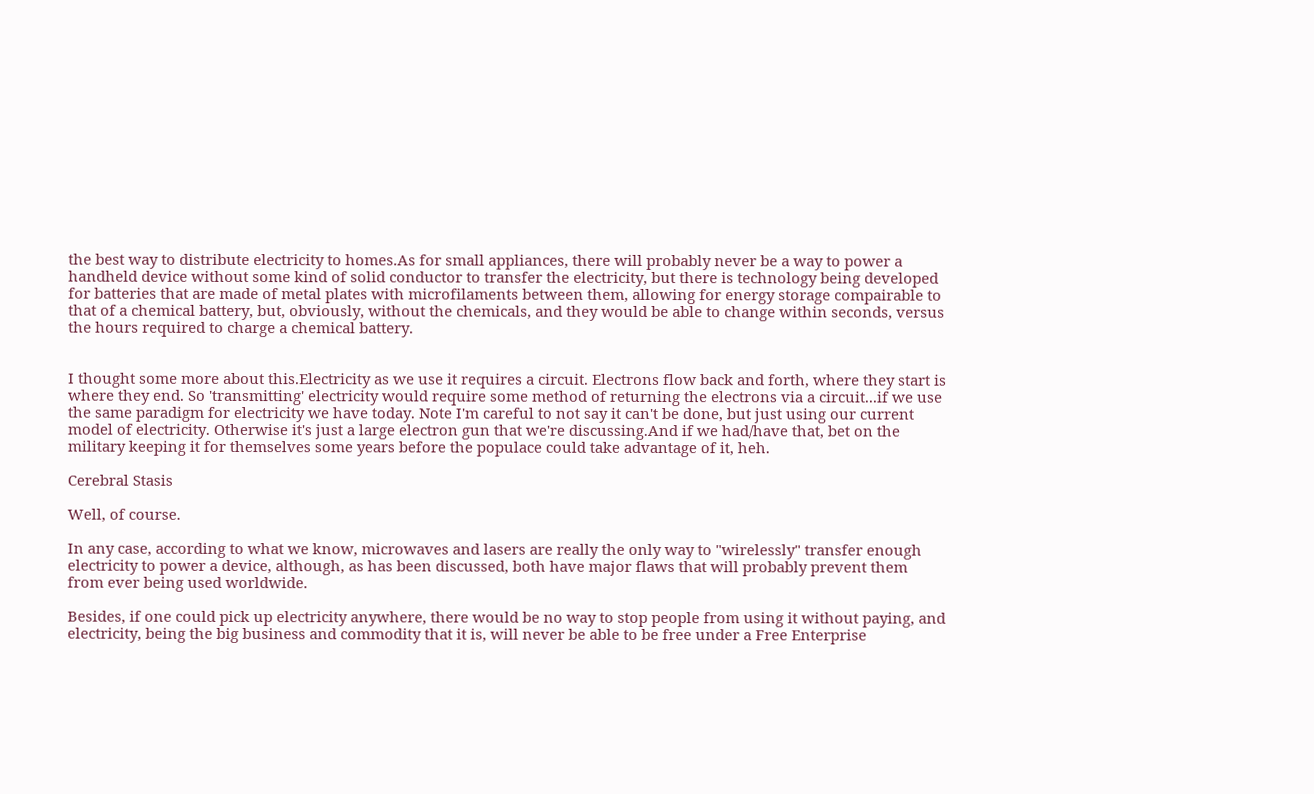the best way to distribute electricity to homes.As for small appliances, there will probably never be a way to power a handheld device without some kind of solid conductor to transfer the electricity, but there is technology being developed for batteries that are made of metal plates with microfilaments between them, allowing for energy storage compairable to that of a chemical battery, but, obviously, without the chemicals, and they would be able to change within seconds, versus the hours required to charge a chemical battery.


I thought some more about this.Electricity as we use it requires a circuit. Electrons flow back and forth, where they start is where they end. So 'transmitting' electricity would require some method of returning the electrons via a circuit...if we use the same paradigm for electricity we have today. Note I'm careful to not say it can't be done, but just using our current model of electricity. Otherwise it's just a large electron gun that we're discussing.And if we had/have that, bet on the military keeping it for themselves some years before the populace could take advantage of it, heh.

Cerebral Stasis

Well, of course.

In any case, according to what we know, microwaves and lasers are really the only way to "wirelessly" transfer enough electricity to power a device, although, as has been discussed, both have major flaws that will probably prevent them from ever being used worldwide.

Besides, if one could pick up electricity anywhere, there would be no way to stop people from using it without paying, and electricity, being the big business and commodity that it is, will never be able to be free under a Free Enterprise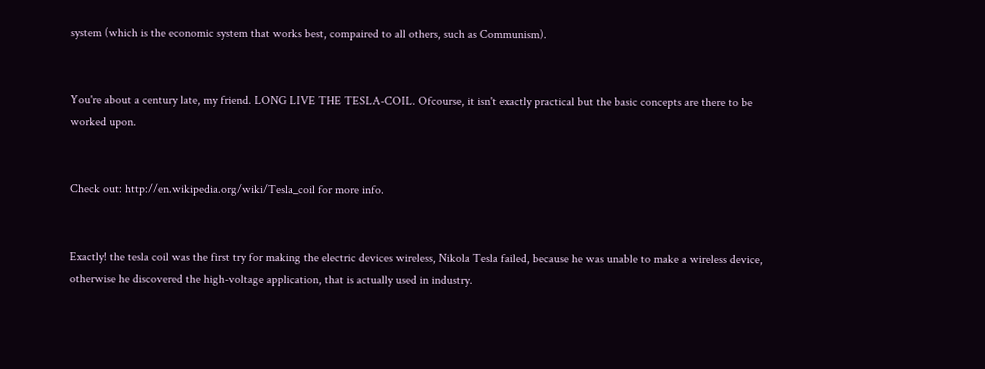system (which is the economic system that works best, compaired to all others, such as Communism).


You're about a century late, my friend. LONG LIVE THE TESLA-COIL. Ofcourse, it isn't exactly practical but the basic concepts are there to be worked upon.


Check out: http://en.wikipedia.org/wiki/Tesla_coil for more info.


Exactly! the tesla coil was the first try for making the electric devices wireless, Nikola Tesla failed, because he was unable to make a wireless device, otherwise he discovered the high-voltage application, that is actually used in industry.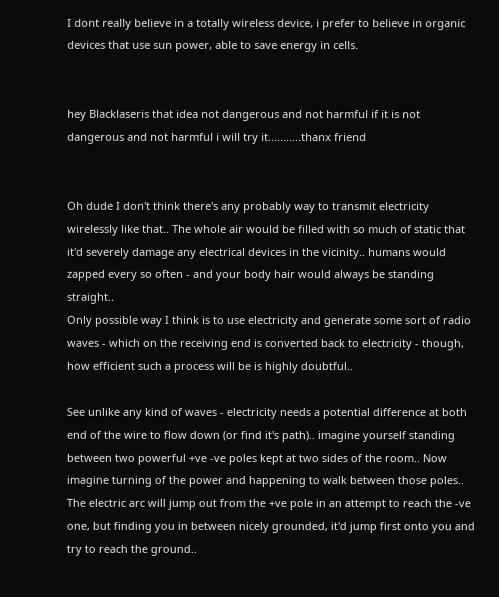I dont really believe in a totally wireless device, i prefer to believe in organic devices that use sun power, able to save energy in cells.


hey Blacklaseris that idea not dangerous and not harmful if it is not dangerous and not harmful i will try it...........thanx friend


Oh dude I don't think there's any probably way to transmit electricity wirelessly like that.. The whole air would be filled with so much of static that it'd severely damage any electrical devices in the vicinity.. humans would zapped every so often - and your body hair would always be standing straight..
Only possible way I think is to use electricity and generate some sort of radio waves - which on the receiving end is converted back to electricity - though, how efficient such a process will be is highly doubtful..

See unlike any kind of waves - electricity needs a potential difference at both end of the wire to flow down (or find it's path).. imagine yourself standing between two powerful +ve -ve poles kept at two sides of the room.. Now imagine turning of the power and happening to walk between those poles.. The electric arc will jump out from the +ve pole in an attempt to reach the -ve one, but finding you in between nicely grounded, it'd jump first onto you and try to reach the ground..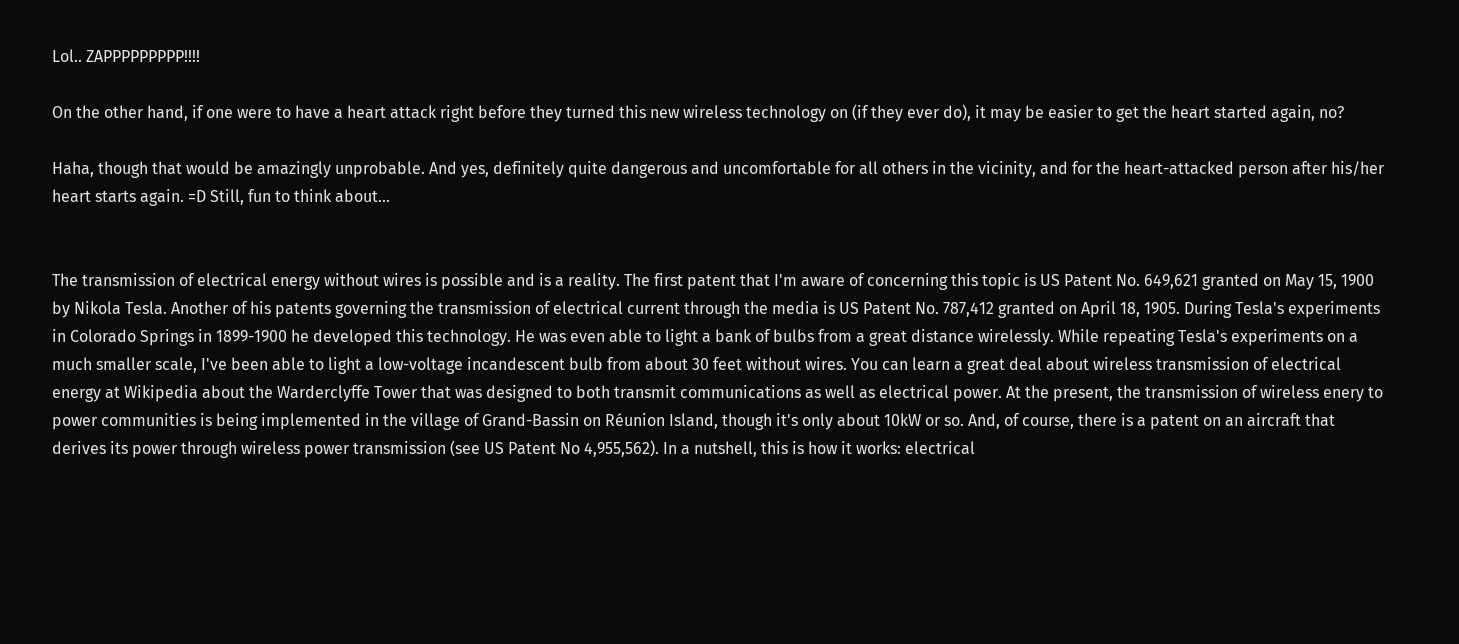Lol.. ZAPPPPPPPPP!!!!

On the other hand, if one were to have a heart attack right before they turned this new wireless technology on (if they ever do), it may be easier to get the heart started again, no?

Haha, though that would be amazingly unprobable. And yes, definitely quite dangerous and uncomfortable for all others in the vicinity, and for the heart-attacked person after his/her heart starts again. =D Still, fun to think about...


The transmission of electrical energy without wires is possible and is a reality. The first patent that I'm aware of concerning this topic is US Patent No. 649,621 granted on May 15, 1900 by Nikola Tesla. Another of his patents governing the transmission of electrical current through the media is US Patent No. 787,412 granted on April 18, 1905. During Tesla's experiments in Colorado Springs in 1899-1900 he developed this technology. He was even able to light a bank of bulbs from a great distance wirelessly. While repeating Tesla's experiments on a much smaller scale, I've been able to light a low-voltage incandescent bulb from about 30 feet without wires. You can learn a great deal about wireless transmission of electrical energy at Wikipedia about the Warderclyffe Tower that was designed to both transmit communications as well as electrical power. At the present, the transmission of wireless enery to power communities is being implemented in the village of Grand-Bassin on Réunion Island, though it's only about 10kW or so. And, of course, there is a patent on an aircraft that derives its power through wireless power transmission (see US Patent No 4,955,562). In a nutshell, this is how it works: electrical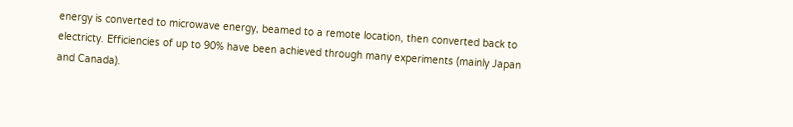energy is converted to microwave energy, beamed to a remote location, then converted back to electricty. Efficiencies of up to 90% have been achieved through many experiments (mainly Japan and Canada).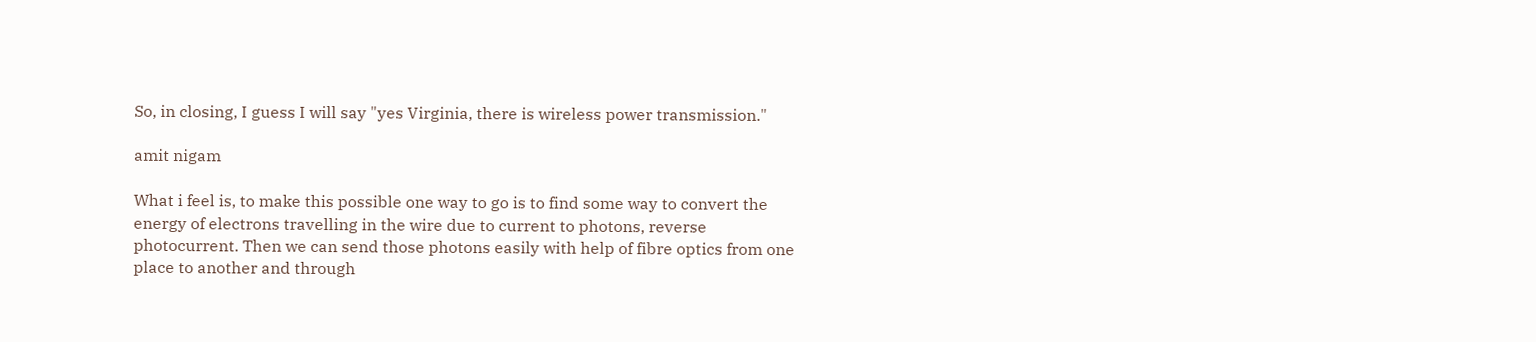So, in closing, I guess I will say "yes Virginia, there is wireless power transmission."

amit nigam

What i feel is, to make this possible one way to go is to find some way to convert the energy of electrons travelling in the wire due to current to photons, reverse photocurrent. Then we can send those photons easily with help of fibre optics from one place to another and through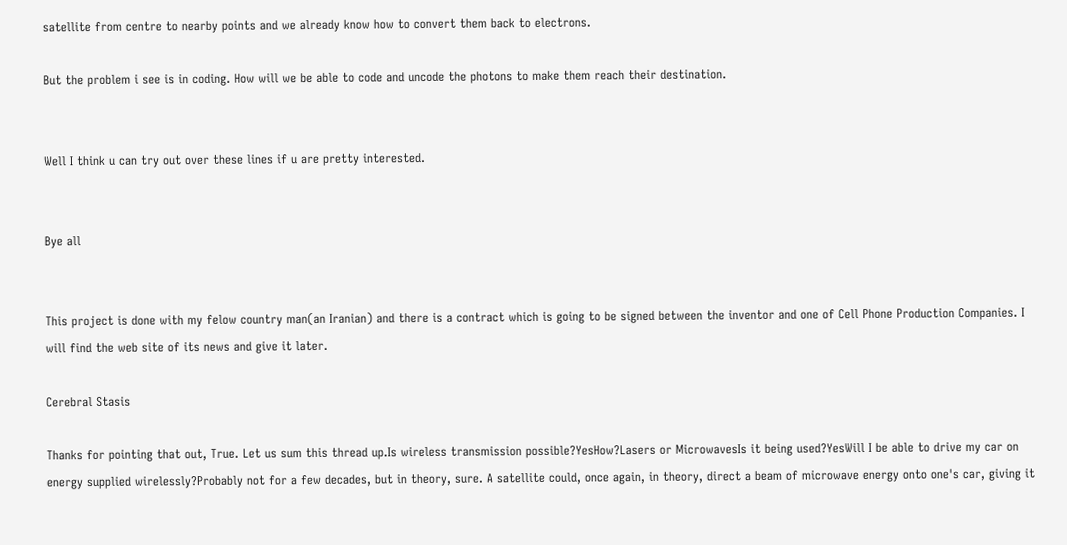satellite from centre to nearby points and we already know how to convert them back to electrons.

But the problem i see is in coding. How will we be able to code and uncode the photons to make them reach their destination.


Well I think u can try out over these lines if u are pretty interested.


Bye all


This project is done with my felow country man(an Iranian) and there is a contract which is going to be signed between the inventor and one of Cell Phone Production Companies. I will find the web site of its news and give it later.

Cerebral Stasis

Thanks for pointing that out, True. Let us sum this thread up.Is wireless transmission possible?YesHow?Lasers or MicrowavesIs it being used?YesWill I be able to drive my car on energy supplied wirelessly?Probably not for a few decades, but in theory, sure. A satellite could, once again, in theory, direct a beam of microwave energy onto one's car, giving it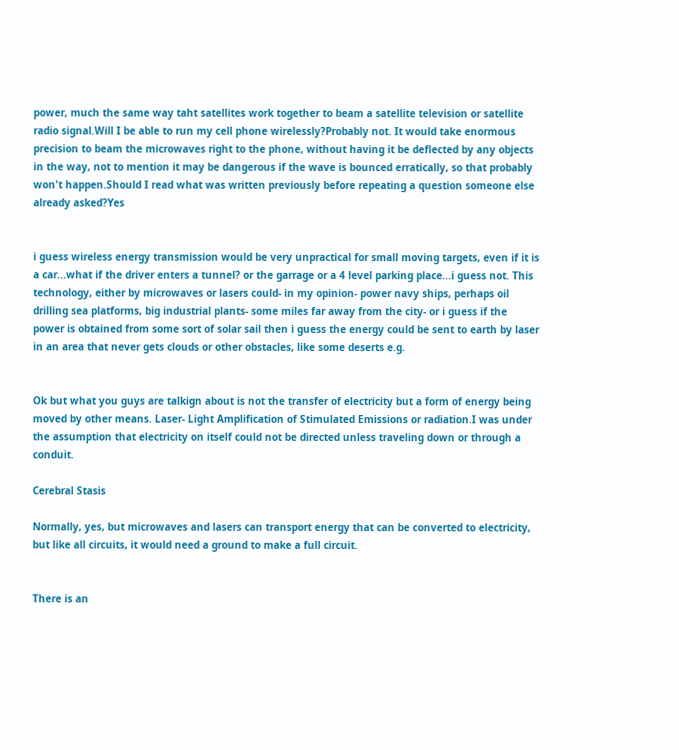power, much the same way taht satellites work together to beam a satellite television or satellite radio signal.Will I be able to run my cell phone wirelessly?Probably not. It would take enormous precision to beam the microwaves right to the phone, without having it be deflected by any objects in the way, not to mention it may be dangerous if the wave is bounced erratically, so that probably won't happen.Should I read what was written previously before repeating a question someone else already asked?Yes


i guess wireless energy transmission would be very unpractical for small moving targets, even if it is a car...what if the driver enters a tunnel? or the garrage or a 4 level parking place...i guess not. This technology, either by microwaves or lasers could- in my opinion- power navy ships, perhaps oil drilling sea platforms, big industrial plants- some miles far away from the city- or i guess if the power is obtained from some sort of solar sail then i guess the energy could be sent to earth by laser in an area that never gets clouds or other obstacles, like some deserts e.g.


Ok but what you guys are talkign about is not the transfer of electricity but a form of energy being moved by other means. Laser- Light Amplification of Stimulated Emissions or radiation.I was under the assumption that electricity on itself could not be directed unless traveling down or through a conduit.

Cerebral Stasis

Normally, yes, but microwaves and lasers can transport energy that can be converted to electricity, but like all circuits, it would need a ground to make a full circuit.


There is an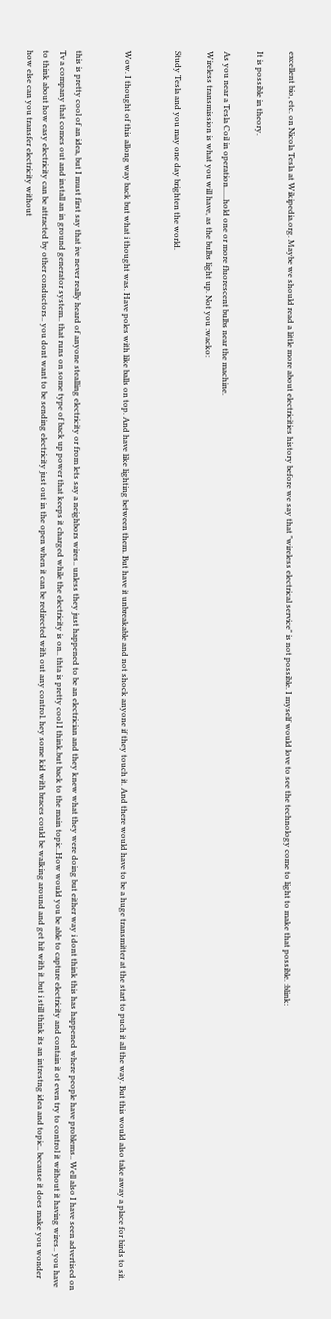excellent bio, etc. on Nicola Tesla at Wikipedia.org. Maybe we should read a little more about electricities history before we say that "wireless electrical service" is not possible. I myself would love to see the technology come to light to make that possible. :blink:

It is possible in theory.

As you near a Tesla Coil in operation......hold one or more fluorescent bulbs near the machine.
Wireless transmission is what you will have, as the bulbs light up. Not you :wacko:

Study Tesla and you may one day brighten the world.


Wow. I thought of this allong way back but what i thought was. Have poles with like balls on top. And have like lighting between them. But have it unbreakable and not shock anyone if they touch it. And there would have to be a huge transmitter at the start to puch it all the way. But this would also take away a place for birds to sit.


this is pretty cool of an idea, but I must first say that ive never really heard of anyone stealling electricity or from lets say a neighbors wires.. unless they just happened to be an electrician and they knew what they were doing but either way i dont think this has happened where people have problems.. Well also I have seen advertised on Tv a company that comes out and install an in ground generator system.. that runs on some type of back up power that keeps it charged while the electricity is on.. thta is pretty cool I think.but back to the main topic..How would you be able to capture electricity and contain it ot even try to control it without it having wires.. you have to think about how easy electricity can be attracted by other conductors.. you dont want to be sending electricity just out in the open when it can be redirected with out any control. hey some kid with braces could be walking around and get hit with it..but i still think its an intrestng idea and topic.. because it does make you wonder how else can you transfer electricity without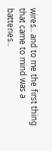wires.. and to me the first thing that came to mind was a batteries..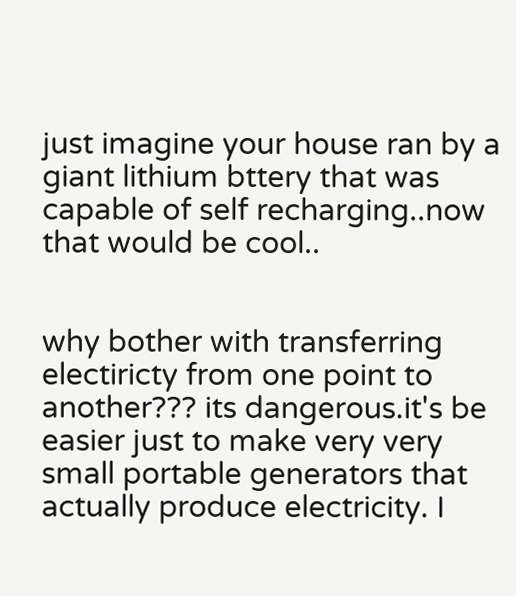just imagine your house ran by a giant lithium bttery that was capable of self recharging..now that would be cool..


why bother with transferring electiricty from one point to another??? its dangerous.it's be easier just to make very very small portable generators that actually produce electricity. I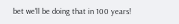bet we'll be doing that in 100 years!